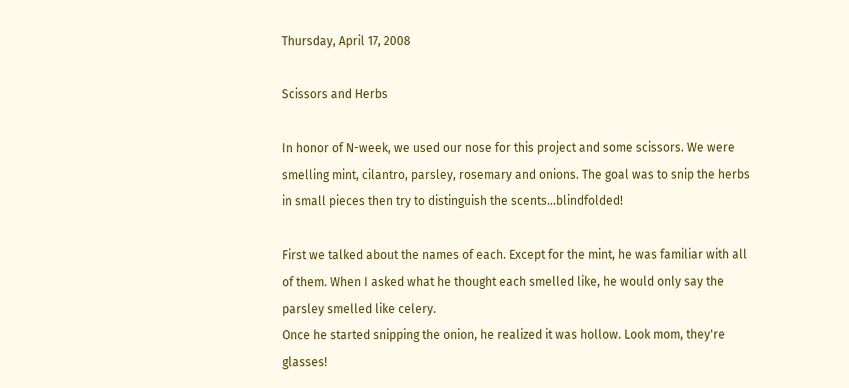Thursday, April 17, 2008

Scissors and Herbs

In honor of N-week, we used our nose for this project and some scissors. We were smelling mint, cilantro, parsley, rosemary and onions. The goal was to snip the herbs in small pieces then try to distinguish the scents...blindfolded!

First we talked about the names of each. Except for the mint, he was familiar with all of them. When I asked what he thought each smelled like, he would only say the parsley smelled like celery.
Once he started snipping the onion, he realized it was hollow. Look mom, they're glasses!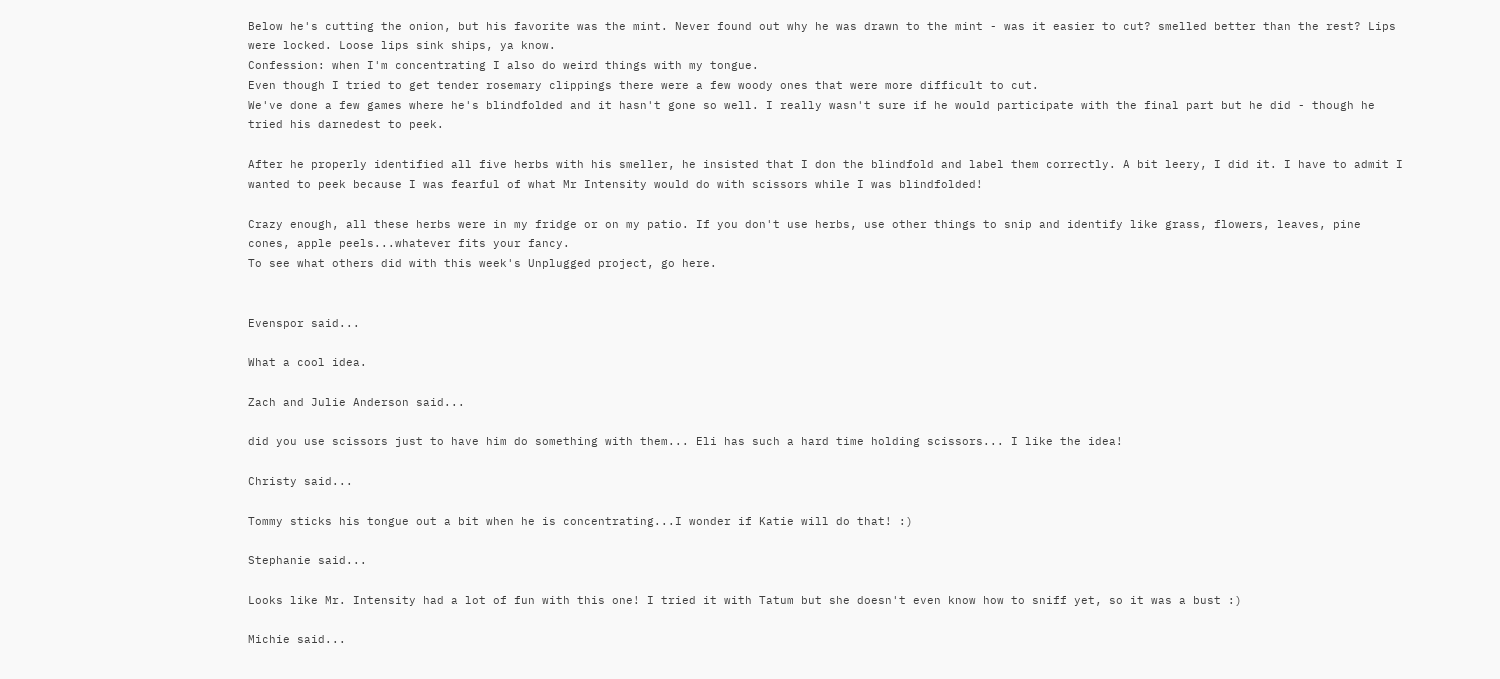Below he's cutting the onion, but his favorite was the mint. Never found out why he was drawn to the mint - was it easier to cut? smelled better than the rest? Lips were locked. Loose lips sink ships, ya know.
Confession: when I'm concentrating I also do weird things with my tongue.
Even though I tried to get tender rosemary clippings there were a few woody ones that were more difficult to cut.
We've done a few games where he's blindfolded and it hasn't gone so well. I really wasn't sure if he would participate with the final part but he did - though he tried his darnedest to peek.

After he properly identified all five herbs with his smeller, he insisted that I don the blindfold and label them correctly. A bit leery, I did it. I have to admit I wanted to peek because I was fearful of what Mr Intensity would do with scissors while I was blindfolded!

Crazy enough, all these herbs were in my fridge or on my patio. If you don't use herbs, use other things to snip and identify like grass, flowers, leaves, pine cones, apple peels...whatever fits your fancy.
To see what others did with this week's Unplugged project, go here.


Evenspor said...

What a cool idea.

Zach and Julie Anderson said...

did you use scissors just to have him do something with them... Eli has such a hard time holding scissors... I like the idea!

Christy said...

Tommy sticks his tongue out a bit when he is concentrating...I wonder if Katie will do that! :)

Stephanie said...

Looks like Mr. Intensity had a lot of fun with this one! I tried it with Tatum but she doesn't even know how to sniff yet, so it was a bust :)

Michie said...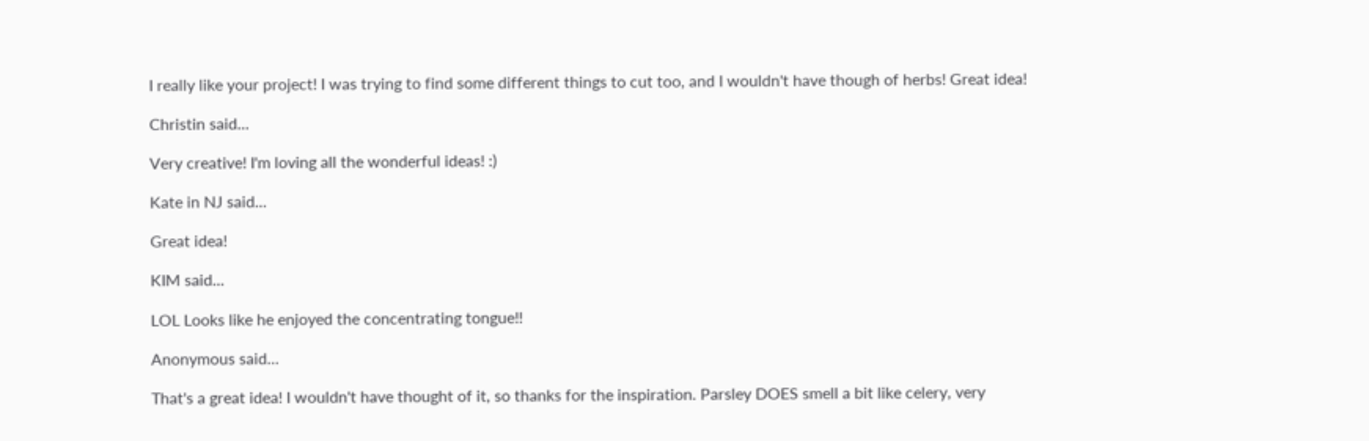I really like your project! I was trying to find some different things to cut too, and I wouldn't have though of herbs! Great idea!

Christin said...

Very creative! I'm loving all the wonderful ideas! :)

Kate in NJ said...

Great idea!

KIM said...

LOL Looks like he enjoyed the concentrating tongue!!

Anonymous said...

That's a great idea! I wouldn't have thought of it, so thanks for the inspiration. Parsley DOES smell a bit like celery, very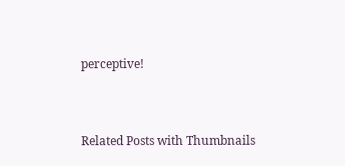perceptive!


Related Posts with Thumbnails